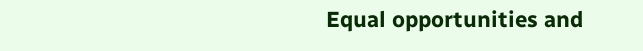Equal opportunities and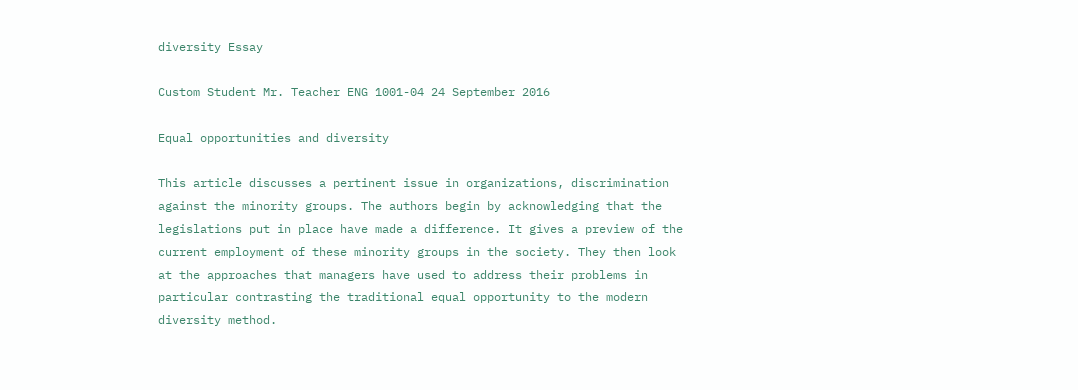diversity Essay

Custom Student Mr. Teacher ENG 1001-04 24 September 2016

Equal opportunities and diversity

This article discusses a pertinent issue in organizations, discrimination against the minority groups. The authors begin by acknowledging that the legislations put in place have made a difference. It gives a preview of the current employment of these minority groups in the society. They then look at the approaches that managers have used to address their problems in particular contrasting the traditional equal opportunity to the modern diversity method.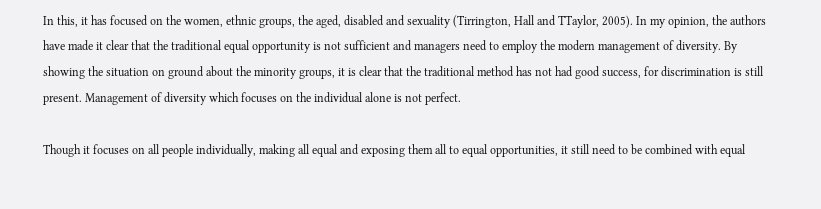In this, it has focused on the women, ethnic groups, the aged, disabled and sexuality (Tirrington, Hall and TTaylor, 2005). In my opinion, the authors have made it clear that the traditional equal opportunity is not sufficient and managers need to employ the modern management of diversity. By showing the situation on ground about the minority groups, it is clear that the traditional method has not had good success, for discrimination is still present. Management of diversity which focuses on the individual alone is not perfect.

Though it focuses on all people individually, making all equal and exposing them all to equal opportunities, it still need to be combined with equal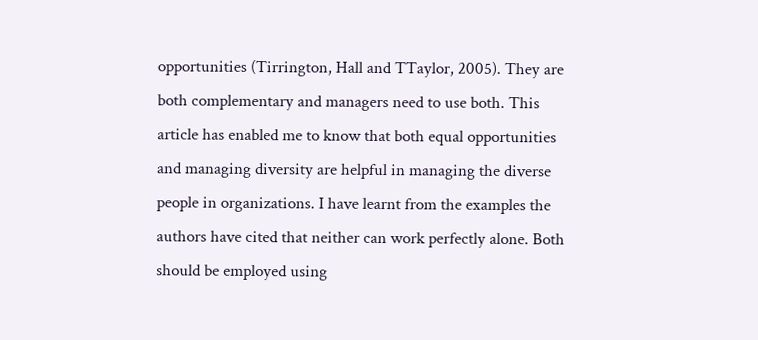opportunities (Tirrington, Hall and TTaylor, 2005). They are both complementary and managers need to use both. This article has enabled me to know that both equal opportunities and managing diversity are helpful in managing the diverse people in organizations. I have learnt from the examples the authors have cited that neither can work perfectly alone. Both should be employed using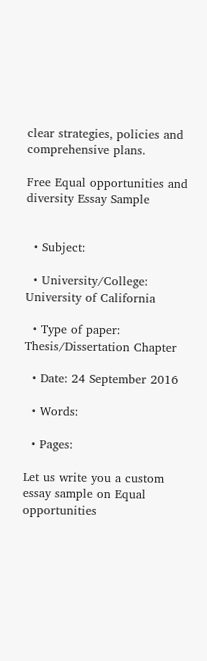clear strategies, policies and comprehensive plans.

Free Equal opportunities and diversity Essay Sample


  • Subject:

  • University/College: University of California

  • Type of paper: Thesis/Dissertation Chapter

  • Date: 24 September 2016

  • Words:

  • Pages:

Let us write you a custom essay sample on Equal opportunities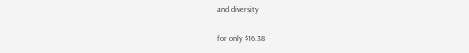and diversity

for only $16.38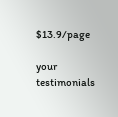$13.9/page

your testimonials